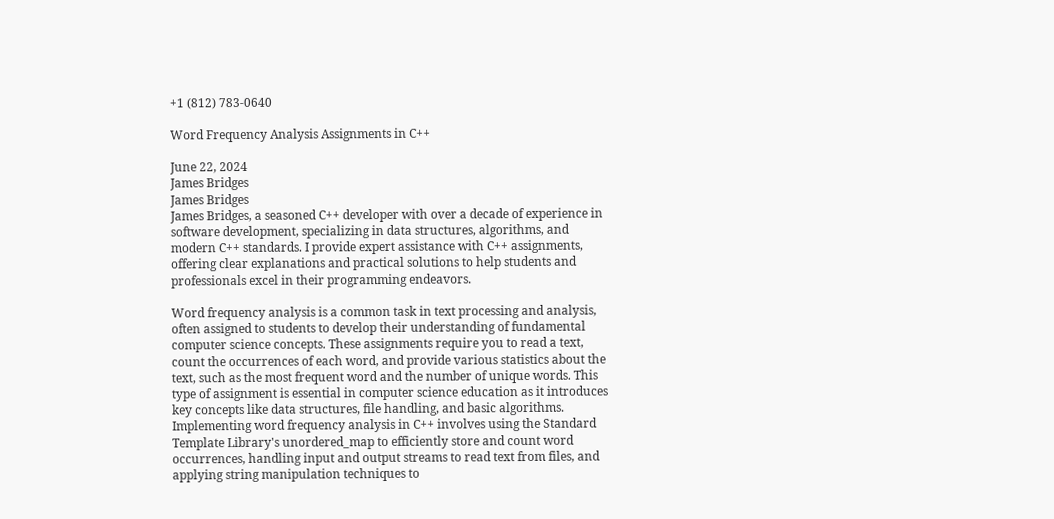+1 (812) 783-0640

Word Frequency Analysis Assignments in C++

June 22, 2024
James Bridges
James Bridges
James Bridges, a seasoned C++ developer with over a decade of experience in software development, specializing in data structures, algorithms, and modern C++ standards. I provide expert assistance with C++ assignments, offering clear explanations and practical solutions to help students and professionals excel in their programming endeavors.

Word frequency analysis is a common task in text processing and analysis, often assigned to students to develop their understanding of fundamental computer science concepts. These assignments require you to read a text, count the occurrences of each word, and provide various statistics about the text, such as the most frequent word and the number of unique words. This type of assignment is essential in computer science education as it introduces key concepts like data structures, file handling, and basic algorithms. Implementing word frequency analysis in C++ involves using the Standard Template Library's unordered_map to efficiently store and count word occurrences, handling input and output streams to read text from files, and applying string manipulation techniques to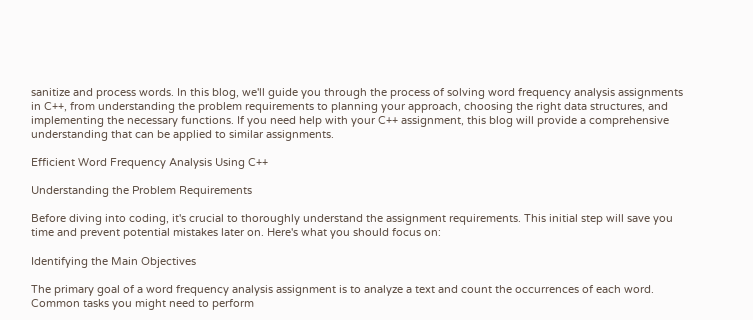sanitize and process words. In this blog, we'll guide you through the process of solving word frequency analysis assignments in C++, from understanding the problem requirements to planning your approach, choosing the right data structures, and implementing the necessary functions. If you need help with your C++ assignment, this blog will provide a comprehensive understanding that can be applied to similar assignments.

Efficient Word Frequency Analysis Using C++

Understanding the Problem Requirements

Before diving into coding, it's crucial to thoroughly understand the assignment requirements. This initial step will save you time and prevent potential mistakes later on. Here's what you should focus on:

Identifying the Main Objectives

The primary goal of a word frequency analysis assignment is to analyze a text and count the occurrences of each word. Common tasks you might need to perform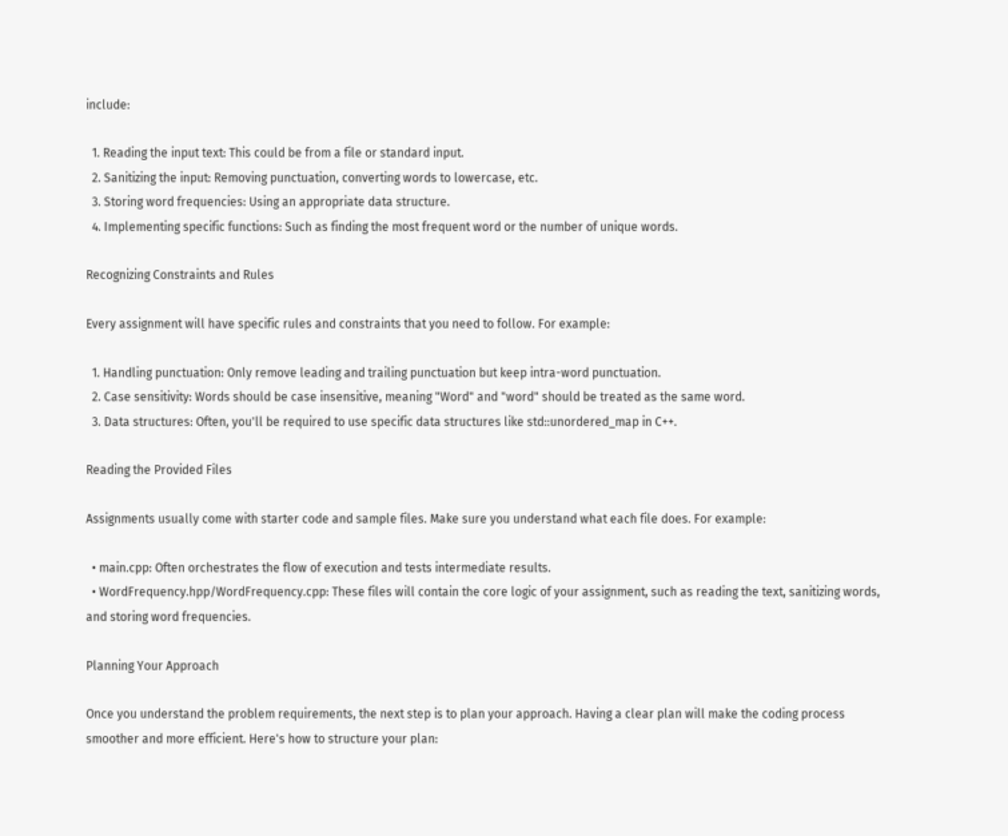include:

  1. Reading the input text: This could be from a file or standard input.
  2. Sanitizing the input: Removing punctuation, converting words to lowercase, etc.
  3. Storing word frequencies: Using an appropriate data structure.
  4. Implementing specific functions: Such as finding the most frequent word or the number of unique words.

Recognizing Constraints and Rules

Every assignment will have specific rules and constraints that you need to follow. For example:

  1. Handling punctuation: Only remove leading and trailing punctuation but keep intra-word punctuation.
  2. Case sensitivity: Words should be case insensitive, meaning "Word" and "word" should be treated as the same word.
  3. Data structures: Often, you'll be required to use specific data structures like std::unordered_map in C++.

Reading the Provided Files

Assignments usually come with starter code and sample files. Make sure you understand what each file does. For example:

  • main.cpp: Often orchestrates the flow of execution and tests intermediate results.
  • WordFrequency.hpp/WordFrequency.cpp: These files will contain the core logic of your assignment, such as reading the text, sanitizing words, and storing word frequencies.

Planning Your Approach

Once you understand the problem requirements, the next step is to plan your approach. Having a clear plan will make the coding process smoother and more efficient. Here's how to structure your plan: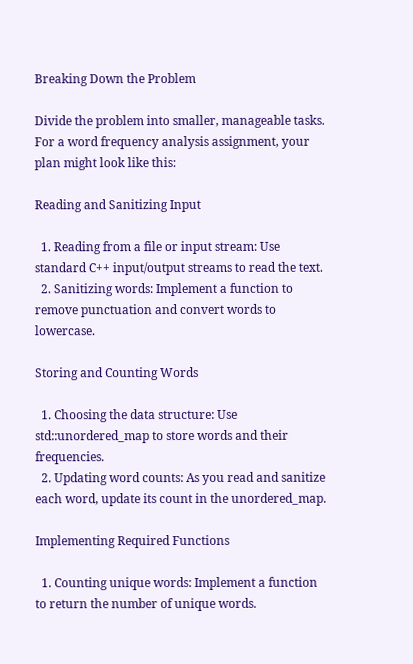Breaking Down the Problem

Divide the problem into smaller, manageable tasks. For a word frequency analysis assignment, your plan might look like this:

Reading and Sanitizing Input

  1. Reading from a file or input stream: Use standard C++ input/output streams to read the text.
  2. Sanitizing words: Implement a function to remove punctuation and convert words to lowercase.

Storing and Counting Words

  1. Choosing the data structure: Use std::unordered_map to store words and their frequencies.
  2. Updating word counts: As you read and sanitize each word, update its count in the unordered_map.

Implementing Required Functions

  1. Counting unique words: Implement a function to return the number of unique words.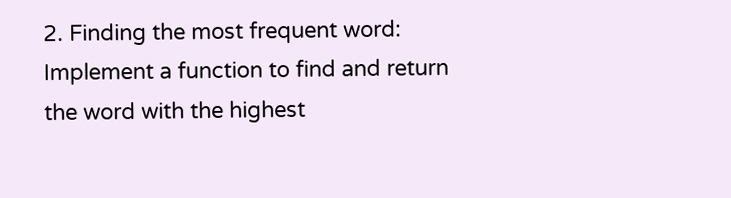2. Finding the most frequent word: Implement a function to find and return the word with the highest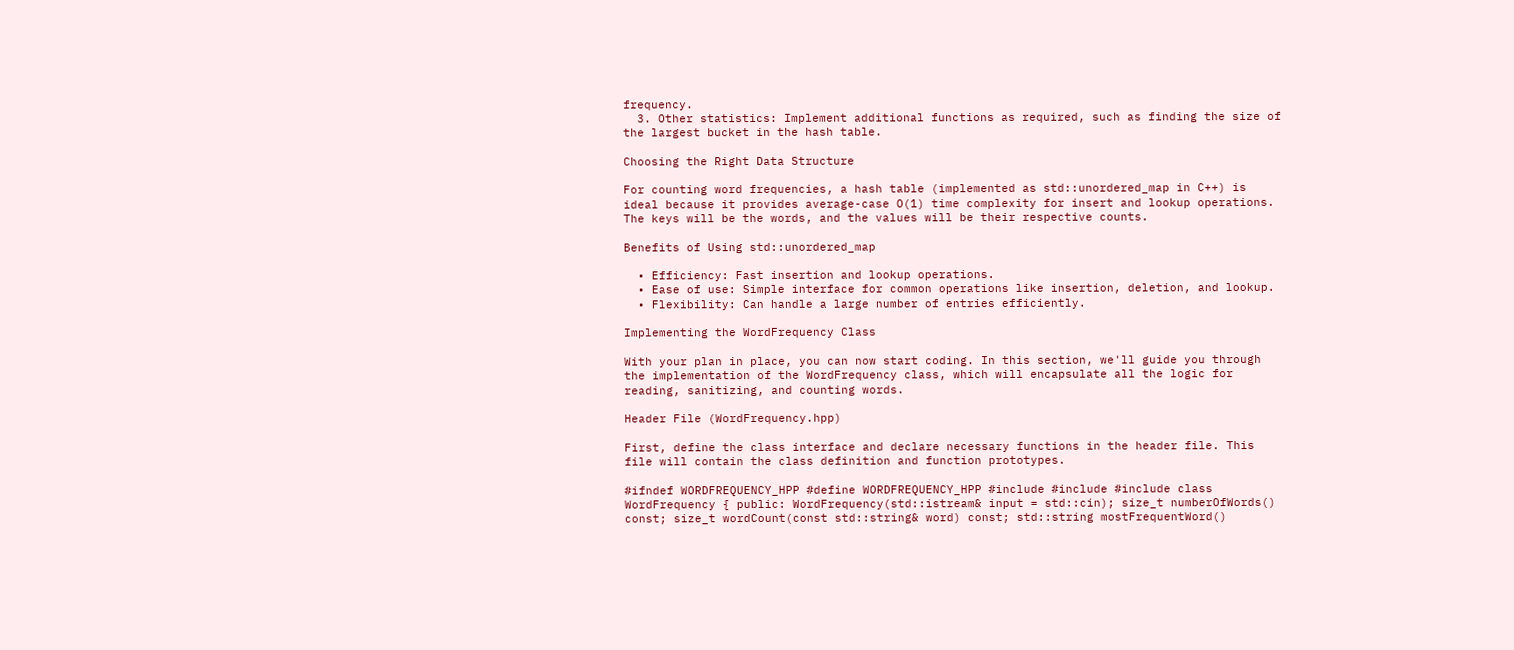frequency.
  3. Other statistics: Implement additional functions as required, such as finding the size of the largest bucket in the hash table.

Choosing the Right Data Structure

For counting word frequencies, a hash table (implemented as std::unordered_map in C++) is ideal because it provides average-case O(1) time complexity for insert and lookup operations. The keys will be the words, and the values will be their respective counts.

Benefits of Using std::unordered_map

  • Efficiency: Fast insertion and lookup operations.
  • Ease of use: Simple interface for common operations like insertion, deletion, and lookup.
  • Flexibility: Can handle a large number of entries efficiently.

Implementing the WordFrequency Class

With your plan in place, you can now start coding. In this section, we'll guide you through the implementation of the WordFrequency class, which will encapsulate all the logic for reading, sanitizing, and counting words.

Header File (WordFrequency.hpp)

First, define the class interface and declare necessary functions in the header file. This file will contain the class definition and function prototypes.

#ifndef WORDFREQUENCY_HPP #define WORDFREQUENCY_HPP #include #include #include class WordFrequency { public: WordFrequency(std::istream& input = std::cin); size_t numberOfWords() const; size_t wordCount(const std::string& word) const; std::string mostFrequentWord()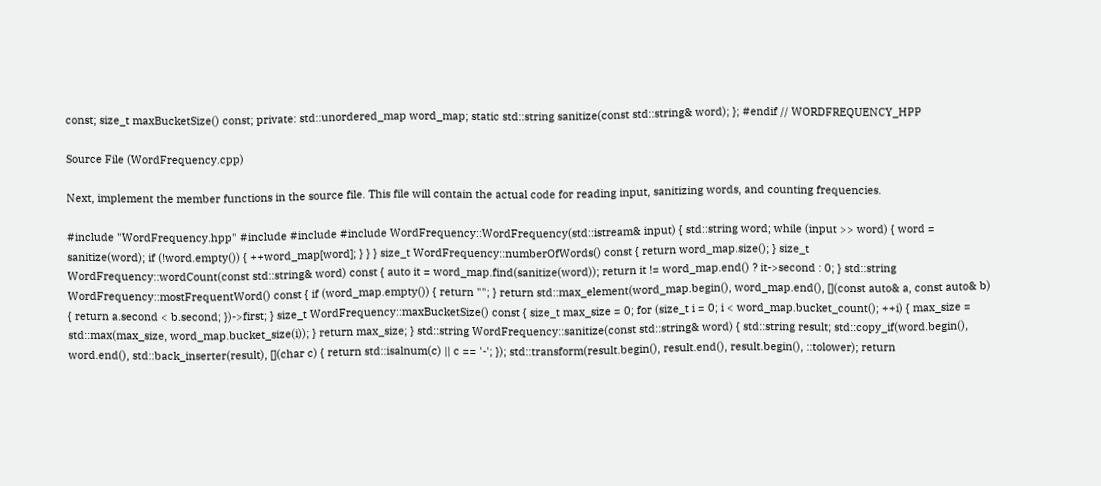const; size_t maxBucketSize() const; private: std::unordered_map word_map; static std::string sanitize(const std::string& word); }; #endif // WORDFREQUENCY_HPP

Source File (WordFrequency.cpp)

Next, implement the member functions in the source file. This file will contain the actual code for reading input, sanitizing words, and counting frequencies.

#include "WordFrequency.hpp" #include #include #include WordFrequency::WordFrequency(std::istream& input) { std::string word; while (input >> word) { word = sanitize(word); if (!word.empty()) { ++word_map[word]; } } } size_t WordFrequency::numberOfWords() const { return word_map.size(); } size_t WordFrequency::wordCount(const std::string& word) const { auto it = word_map.find(sanitize(word)); return it != word_map.end() ? it->second : 0; } std::string WordFrequency::mostFrequentWord() const { if (word_map.empty()) { return ""; } return std::max_element(word_map.begin(), word_map.end(), [](const auto& a, const auto& b) { return a.second < b.second; })->first; } size_t WordFrequency::maxBucketSize() const { size_t max_size = 0; for (size_t i = 0; i < word_map.bucket_count(); ++i) { max_size = std::max(max_size, word_map.bucket_size(i)); } return max_size; } std::string WordFrequency::sanitize(const std::string& word) { std::string result; std::copy_if(word.begin(), word.end(), std::back_inserter(result), [](char c) { return std::isalnum(c) || c == '-'; }); std::transform(result.begin(), result.end(), result.begin(), ::tolower); return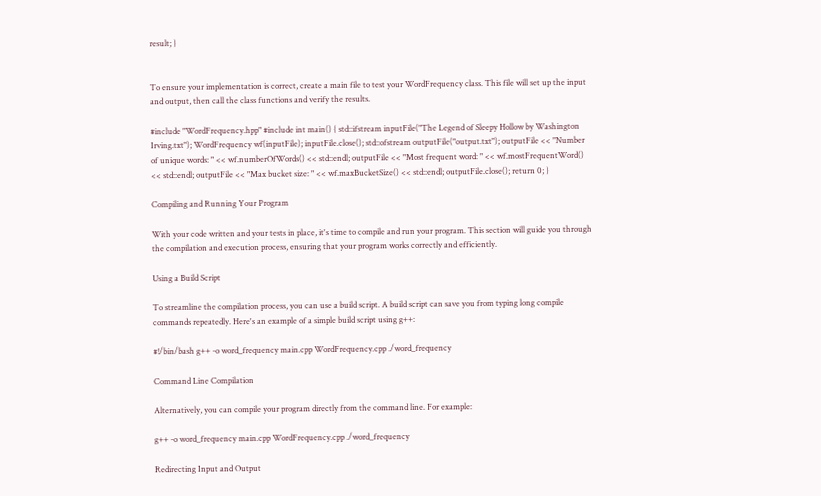result; }


To ensure your implementation is correct, create a main file to test your WordFrequency class. This file will set up the input and output, then call the class functions and verify the results.

#include "WordFrequency.hpp" #include int main() { std::ifstream inputFile("The Legend of Sleepy Hollow by Washington Irving.txt"); WordFrequency wf(inputFile); inputFile.close(); std::ofstream outputFile("output.txt"); outputFile << "Number of unique words: " << wf.numberOfWords() << std::endl; outputFile << "Most frequent word: " << wf.mostFrequentWord() << std::endl; outputFile << "Max bucket size: " << wf.maxBucketSize() << std::endl; outputFile.close(); return 0; }

Compiling and Running Your Program

With your code written and your tests in place, it's time to compile and run your program. This section will guide you through the compilation and execution process, ensuring that your program works correctly and efficiently.

Using a Build Script

To streamline the compilation process, you can use a build script. A build script can save you from typing long compile commands repeatedly. Here's an example of a simple build script using g++:

#!/bin/bash g++ -o word_frequency main.cpp WordFrequency.cpp ./word_frequency

Command Line Compilation

Alternatively, you can compile your program directly from the command line. For example:

g++ -o word_frequency main.cpp WordFrequency.cpp ./word_frequency

Redirecting Input and Output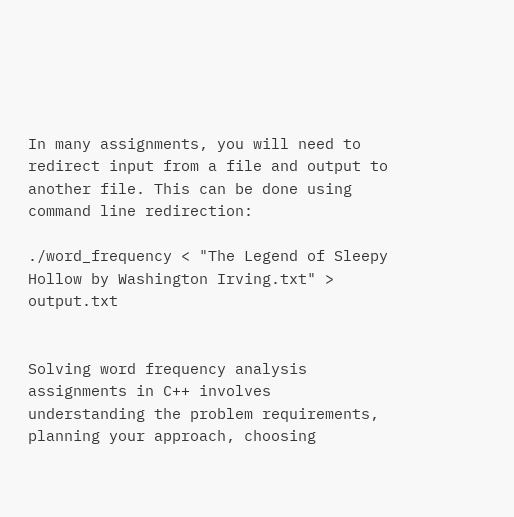In many assignments, you will need to redirect input from a file and output to another file. This can be done using command line redirection:

./word_frequency < "The Legend of Sleepy Hollow by Washington Irving.txt" > output.txt


Solving word frequency analysis assignments in C++ involves understanding the problem requirements, planning your approach, choosing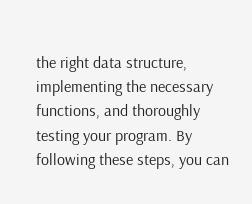the right data structure, implementing the necessary functions, and thoroughly testing your program. By following these steps, you can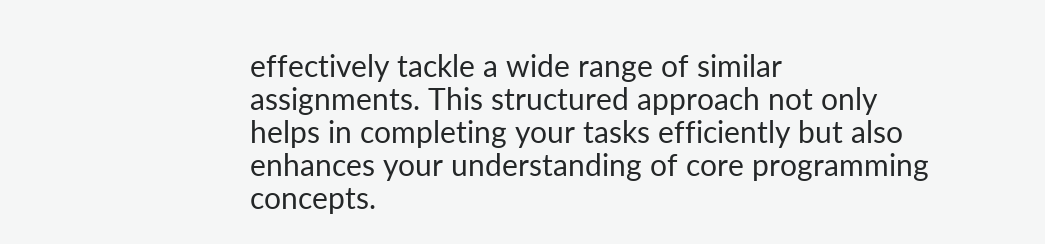effectively tackle a wide range of similar assignments. This structured approach not only helps in completing your tasks efficiently but also enhances your understanding of core programming concepts.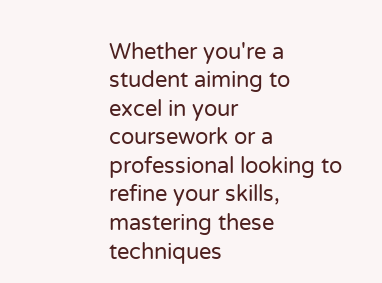Whether you're a student aiming to excel in your coursework or a professional looking to refine your skills, mastering these techniques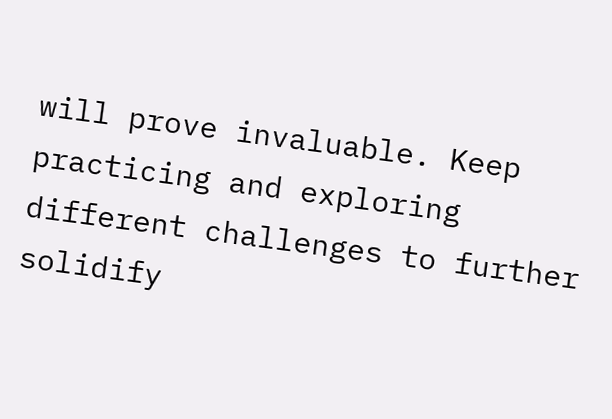will prove invaluable. Keep practicing and exploring different challenges to further solidify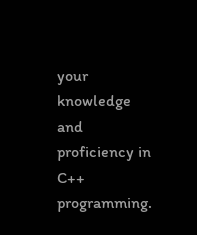your knowledge and proficiency in C++ programming.